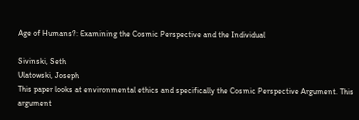Age of Humans?: Examining the Cosmic Perspective and the Individual

Sivinski, Seth
Ulatowski, Joseph
This paper looks at environmental ethics and specifically the Cosmic Perspective Argument. This argument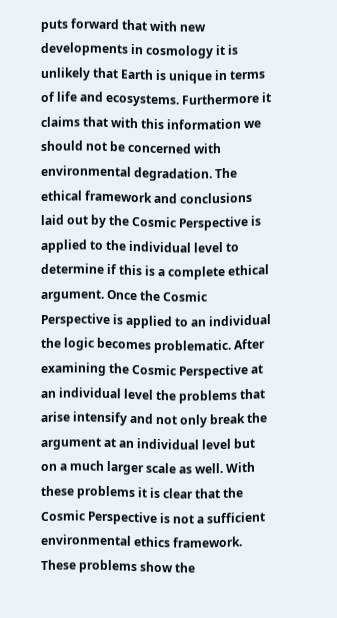puts forward that with new developments in cosmology it is unlikely that Earth is unique in terms of life and ecosystems. Furthermore it claims that with this information we should not be concerned with environmental degradation. The ethical framework and conclusions laid out by the Cosmic Perspective is applied to the individual level to determine if this is a complete ethical argument. Once the Cosmic Perspective is applied to an individual the logic becomes problematic. After examining the Cosmic Perspective at an individual level the problems that arise intensify and not only break the argument at an individual level but on a much larger scale as well. With these problems it is clear that the Cosmic Perspective is not a sufficient environmental ethics framework. These problems show the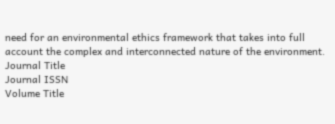need for an environmental ethics framework that takes into full account the complex and interconnected nature of the environment.
Journal Title
Journal ISSN
Volume Title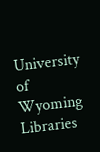University of Wyoming Libraries